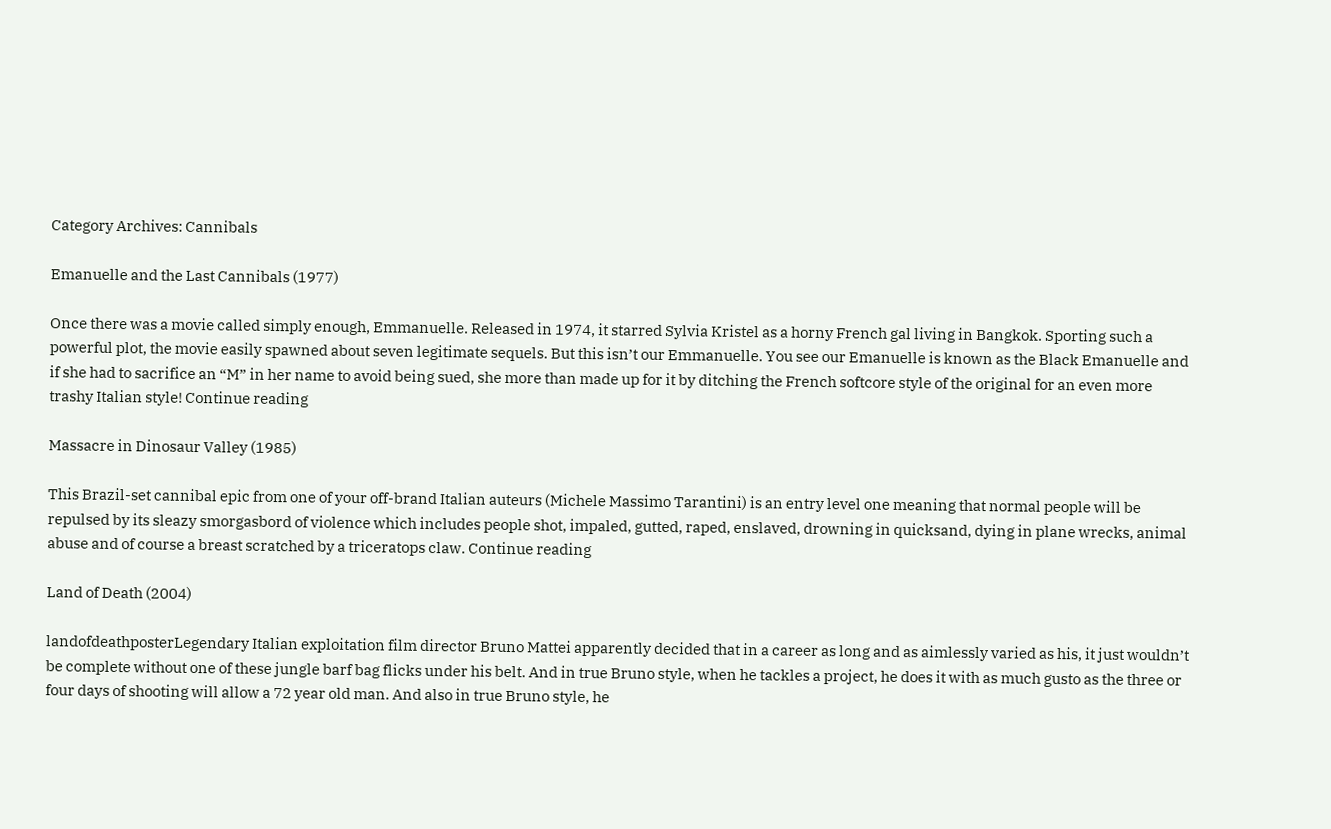Category Archives: Cannibals

Emanuelle and the Last Cannibals (1977)

Once there was a movie called simply enough, Emmanuelle. Released in 1974, it starred Sylvia Kristel as a horny French gal living in Bangkok. Sporting such a powerful plot, the movie easily spawned about seven legitimate sequels. But this isn’t our Emmanuelle. You see our Emanuelle is known as the Black Emanuelle and if she had to sacrifice an “M” in her name to avoid being sued, she more than made up for it by ditching the French softcore style of the original for an even more trashy Italian style! Continue reading

Massacre in Dinosaur Valley (1985)

This Brazil-set cannibal epic from one of your off-brand Italian auteurs (Michele Massimo Tarantini) is an entry level one meaning that normal people will be repulsed by its sleazy smorgasbord of violence which includes people shot, impaled, gutted, raped, enslaved, drowning in quicksand, dying in plane wrecks, animal abuse and of course a breast scratched by a triceratops claw. Continue reading

Land of Death (2004)

landofdeathposterLegendary Italian exploitation film director Bruno Mattei apparently decided that in a career as long and as aimlessly varied as his, it just wouldn’t be complete without one of these jungle barf bag flicks under his belt. And in true Bruno style, when he tackles a project, he does it with as much gusto as the three or four days of shooting will allow a 72 year old man. And also in true Bruno style, he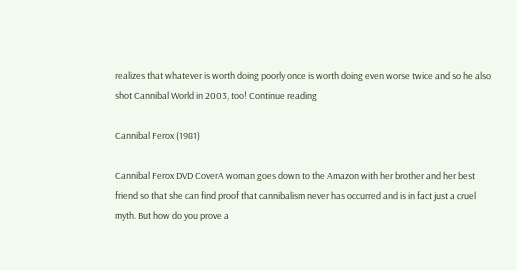realizes that whatever is worth doing poorly once is worth doing even worse twice and so he also shot Cannibal World in 2003, too! Continue reading

Cannibal Ferox (1981)

Cannibal Ferox DVD CoverA woman goes down to the Amazon with her brother and her best friend so that she can find proof that cannibalism never has occurred and is in fact just a cruel myth. But how do you prove a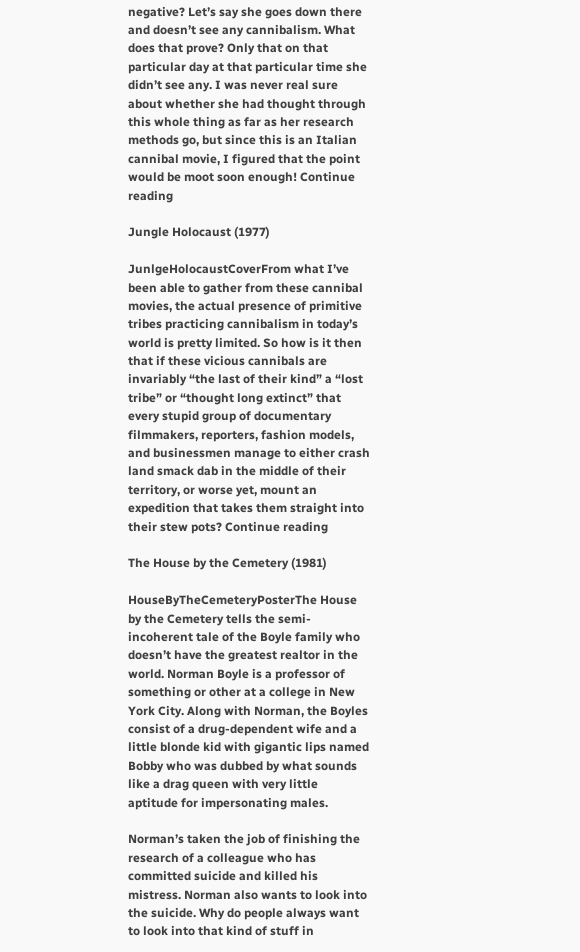negative? Let’s say she goes down there and doesn’t see any cannibalism. What does that prove? Only that on that particular day at that particular time she didn’t see any. I was never real sure about whether she had thought through this whole thing as far as her research methods go, but since this is an Italian cannibal movie, I figured that the point would be moot soon enough! Continue reading

Jungle Holocaust (1977)

JunlgeHolocaustCoverFrom what I’ve been able to gather from these cannibal movies, the actual presence of primitive tribes practicing cannibalism in today’s world is pretty limited. So how is it then that if these vicious cannibals are invariably “the last of their kind” a “lost tribe” or “thought long extinct” that every stupid group of documentary filmmakers, reporters, fashion models, and businessmen manage to either crash land smack dab in the middle of their territory, or worse yet, mount an expedition that takes them straight into their stew pots? Continue reading

The House by the Cemetery (1981)

HouseByTheCemeteryPosterThe House by the Cemetery tells the semi-incoherent tale of the Boyle family who doesn’t have the greatest realtor in the world. Norman Boyle is a professor of something or other at a college in New York City. Along with Norman, the Boyles consist of a drug-dependent wife and a little blonde kid with gigantic lips named Bobby who was dubbed by what sounds like a drag queen with very little aptitude for impersonating males.

Norman’s taken the job of finishing the research of a colleague who has committed suicide and killed his mistress. Norman also wants to look into the suicide. Why do people always want to look into that kind of stuff in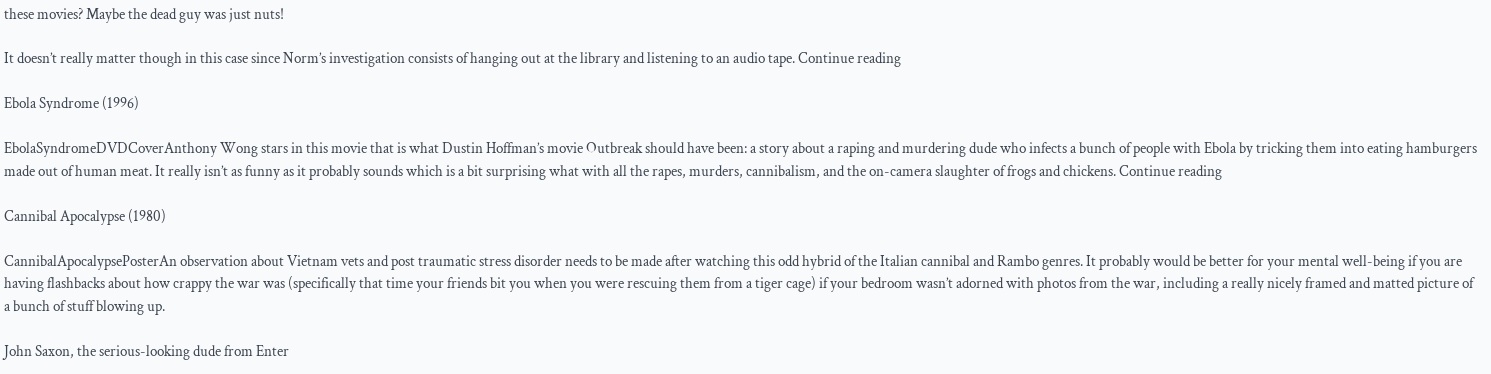these movies? Maybe the dead guy was just nuts!

It doesn’t really matter though in this case since Norm’s investigation consists of hanging out at the library and listening to an audio tape. Continue reading

Ebola Syndrome (1996)

EbolaSyndromeDVDCoverAnthony Wong stars in this movie that is what Dustin Hoffman’s movie Outbreak should have been: a story about a raping and murdering dude who infects a bunch of people with Ebola by tricking them into eating hamburgers made out of human meat. It really isn’t as funny as it probably sounds which is a bit surprising what with all the rapes, murders, cannibalism, and the on-camera slaughter of frogs and chickens. Continue reading

Cannibal Apocalypse (1980)

CannibalApocalypsePosterAn observation about Vietnam vets and post traumatic stress disorder needs to be made after watching this odd hybrid of the Italian cannibal and Rambo genres. It probably would be better for your mental well-being if you are having flashbacks about how crappy the war was (specifically that time your friends bit you when you were rescuing them from a tiger cage) if your bedroom wasn’t adorned with photos from the war, including a really nicely framed and matted picture of a bunch of stuff blowing up.

John Saxon, the serious-looking dude from Enter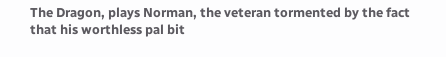The Dragon, plays Norman, the veteran tormented by the fact that his worthless pal bit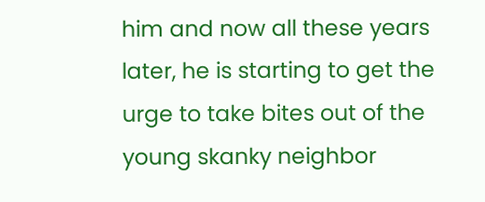him and now all these years later, he is starting to get the urge to take bites out of the young skanky neighbor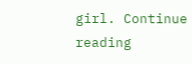girl. Continue reading